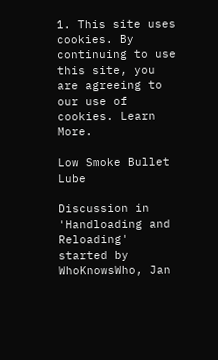1. This site uses cookies. By continuing to use this site, you are agreeing to our use of cookies. Learn More.

Low Smoke Bullet Lube

Discussion in 'Handloading and Reloading' started by WhoKnowsWho, Jan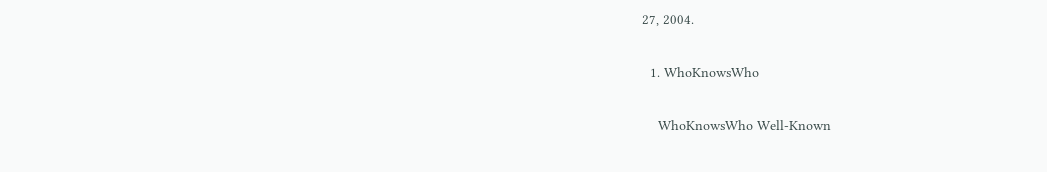27, 2004.

  1. WhoKnowsWho

    WhoKnowsWho Well-Known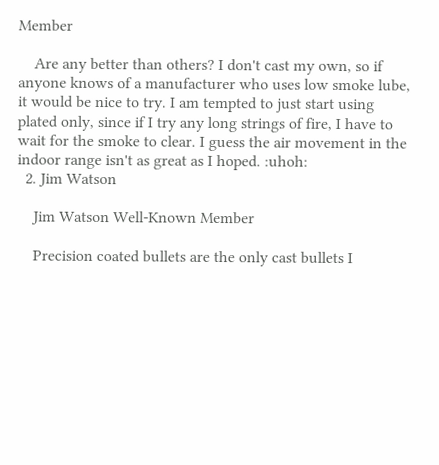Member

    Are any better than others? I don't cast my own, so if anyone knows of a manufacturer who uses low smoke lube, it would be nice to try. I am tempted to just start using plated only, since if I try any long strings of fire, I have to wait for the smoke to clear. I guess the air movement in the indoor range isn't as great as I hoped. :uhoh:
  2. Jim Watson

    Jim Watson Well-Known Member

    Precision coated bullets are the only cast bullets I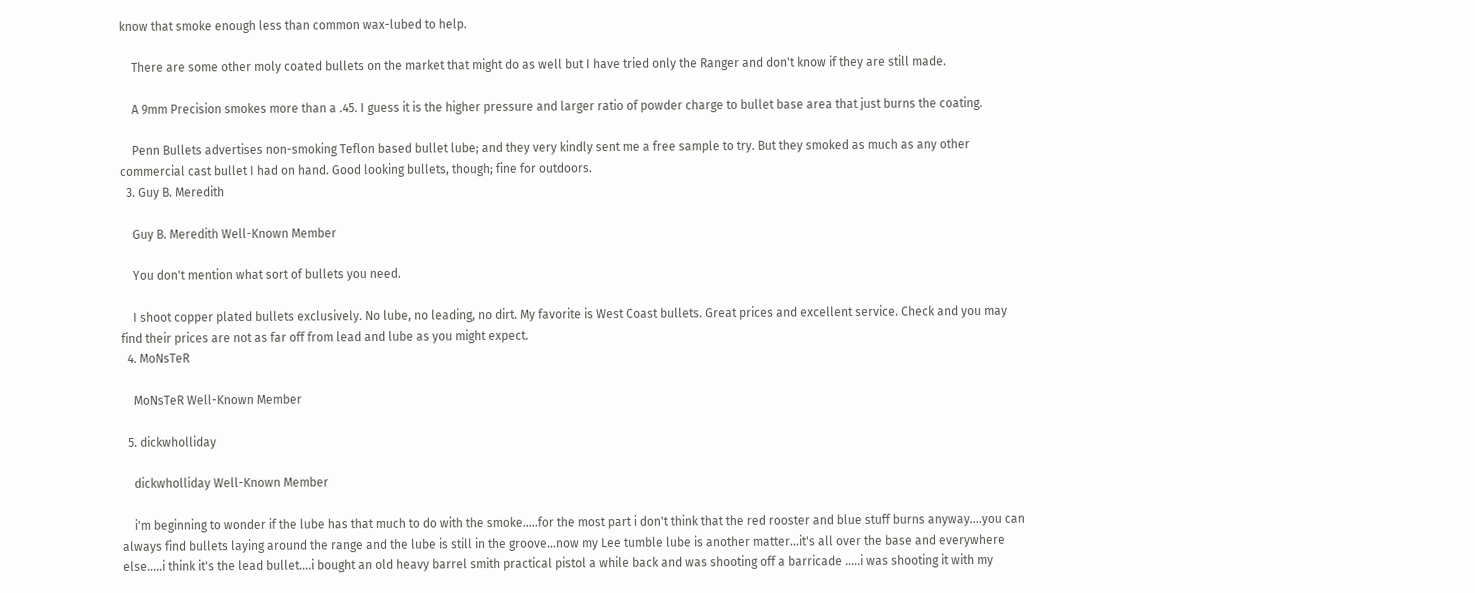know that smoke enough less than common wax-lubed to help.

    There are some other moly coated bullets on the market that might do as well but I have tried only the Ranger and don't know if they are still made.

    A 9mm Precision smokes more than a .45. I guess it is the higher pressure and larger ratio of powder charge to bullet base area that just burns the coating.

    Penn Bullets advertises non-smoking Teflon based bullet lube; and they very kindly sent me a free sample to try. But they smoked as much as any other commercial cast bullet I had on hand. Good looking bullets, though; fine for outdoors.
  3. Guy B. Meredith

    Guy B. Meredith Well-Known Member

    You don't mention what sort of bullets you need.

    I shoot copper plated bullets exclusively. No lube, no leading, no dirt. My favorite is West Coast bullets. Great prices and excellent service. Check and you may find their prices are not as far off from lead and lube as you might expect.
  4. MoNsTeR

    MoNsTeR Well-Known Member

  5. dickwholliday

    dickwholliday Well-Known Member

    i'm beginning to wonder if the lube has that much to do with the smoke.....for the most part i don't think that the red rooster and blue stuff burns anyway....you can always find bullets laying around the range and the lube is still in the groove...now my Lee tumble lube is another matter...it's all over the base and everywhere else.....i think it's the lead bullet....i bought an old heavy barrel smith practical pistol a while back and was shooting off a barricade .....i was shooting it with my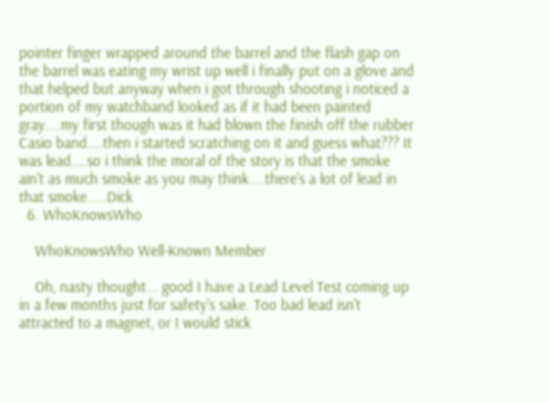pointer finger wrapped around the barrel and the flash gap on the barrel was eating my wrist up well i finally put on a glove and that helped but anyway when i got through shooting i noticed a portion of my watchband looked as if it had been painted gray....my first though was it had blown the finish off the rubber Casio band....then i started scratching on it and guess what??? It was lead....so i think the moral of the story is that the smoke ain't as much smoke as you may think....there's a lot of lead in that smoke.....Dick
  6. WhoKnowsWho

    WhoKnowsWho Well-Known Member

    Oh, nasty thought... good I have a Lead Level Test coming up in a few months just for safety's sake. Too bad lead isn't attracted to a magnet, or I would stick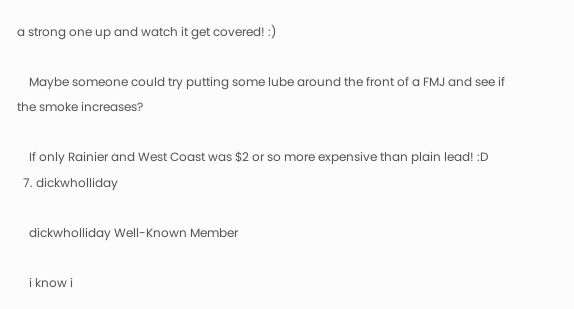a strong one up and watch it get covered! :)

    Maybe someone could try putting some lube around the front of a FMJ and see if the smoke increases?

    If only Rainier and West Coast was $2 or so more expensive than plain lead! :D
  7. dickwholliday

    dickwholliday Well-Known Member

    i know i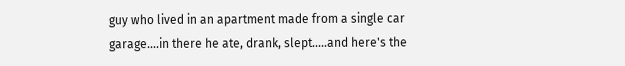guy who lived in an apartment made from a single car garage....in there he ate, drank, slept.....and here's the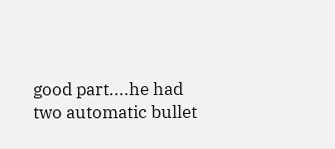good part....he had two automatic bullet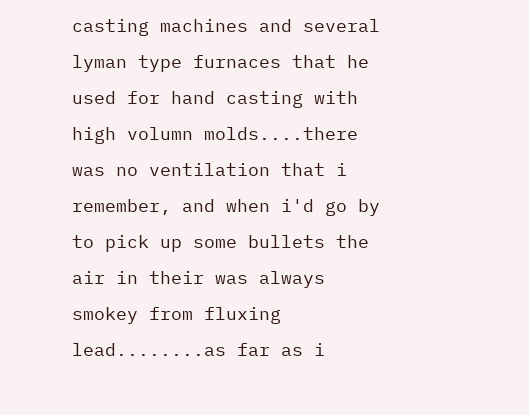casting machines and several lyman type furnaces that he used for hand casting with high volumn molds....there was no ventilation that i remember, and when i'd go by to pick up some bullets the air in their was always smokey from fluxing lead........as far as i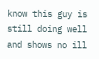know this guy is still doing well and shows no ill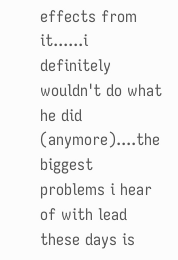effects from it......i definitely wouldn't do what he did (anymore)....the biggest problems i hear of with lead these days is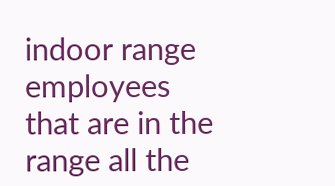indoor range employees that are in the range all the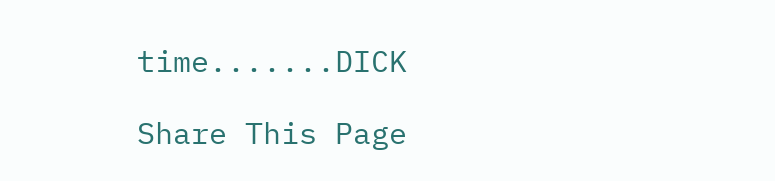time.......DICK

Share This Page